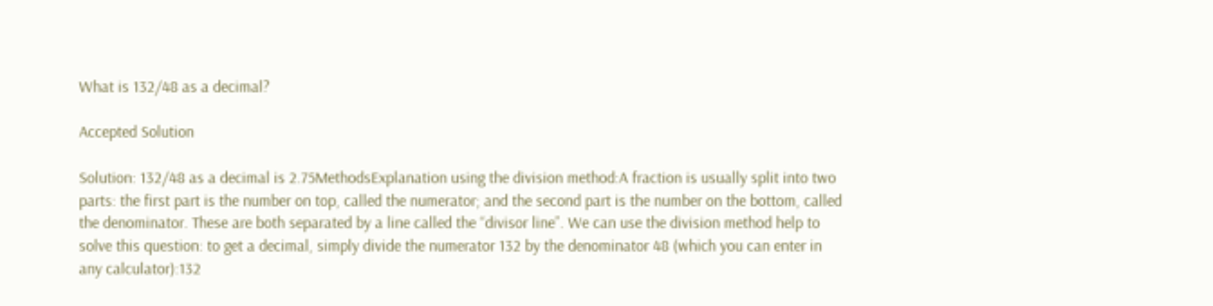What is 132/48 as a decimal?

Accepted Solution

Solution: 132/48 as a decimal is 2.75MethodsExplanation using the division method:A fraction is usually split into two parts: the first part is the number on top, called the numerator; and the second part is the number on the bottom, called the denominator. These are both separated by a line called the “divisor line”. We can use the division method help to solve this question: to get a decimal, simply divide the numerator 132 by the denominator 48 (which you can enter in any calculator):132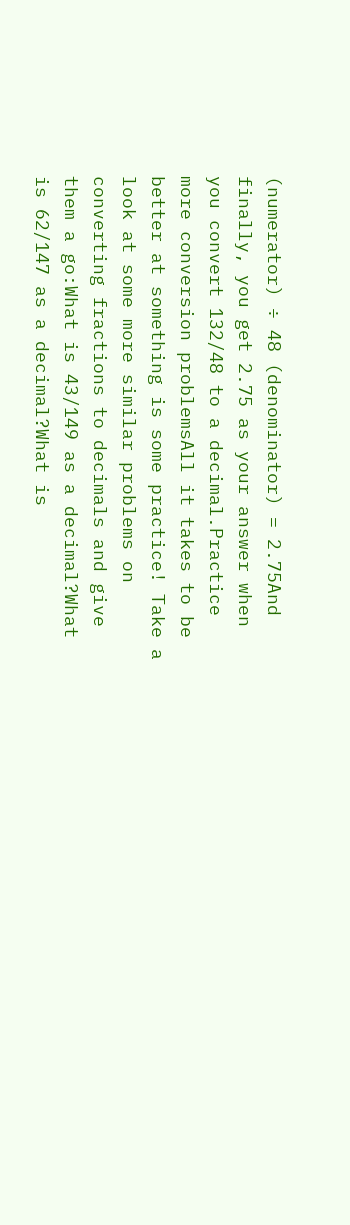(numerator) ÷ 48 (denominator) = 2.75And finally, you get 2.75 as your answer when you convert 132/48 to a decimal.Practice more conversion problemsAll it takes to be better at something is some practice! Take a look at some more similar problems on converting fractions to decimals and give them a go:What is 43/149 as a decimal?What is 62/147 as a decimal?What is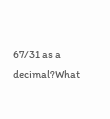67/31 as a decimal?What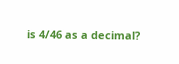is 4/46 as a decimal?